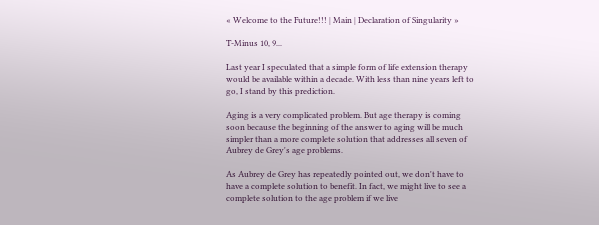« Welcome to the Future!!! | Main | Declaration of Singularity »

T-Minus 10, 9...

Last year I speculated that a simple form of life extension therapy would be available within a decade. With less than nine years left to go, I stand by this prediction.

Aging is a very complicated problem. But age therapy is coming soon because the beginning of the answer to aging will be much simpler than a more complete solution that addresses all seven of Aubrey de Grey's age problems.

As Aubrey de Grey has repeatedly pointed out, we don't have to have a complete solution to benefit. In fact, we might live to see a complete solution to the age problem if we live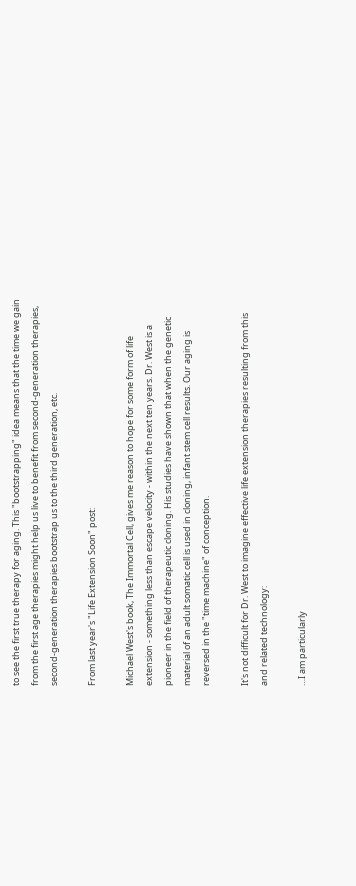to see the first true therapy for aging. This "bootstrapping" idea means that the time we gain from the first age therapies might help us live to benefit from second-generation therapies, second-generation therapies bootstrap us to the third generation, etc.

From last year's "Life Extension Soon" post:

Michael West's book, The Immortal Cell, gives me reason to hope for some form of life extension - something less than escape velocity - within the next ten years. Dr. West is a pioneer in the field of therapeutic cloning. His studies have shown that when the genetic material of an adult somatic cell is used in cloning, infant stem cell results. Our aging is reversed in the "time machine" of conception.

It's not difficult for Dr. West to imagine effective life extension therapies resulting from this and related technology:

…I am particularly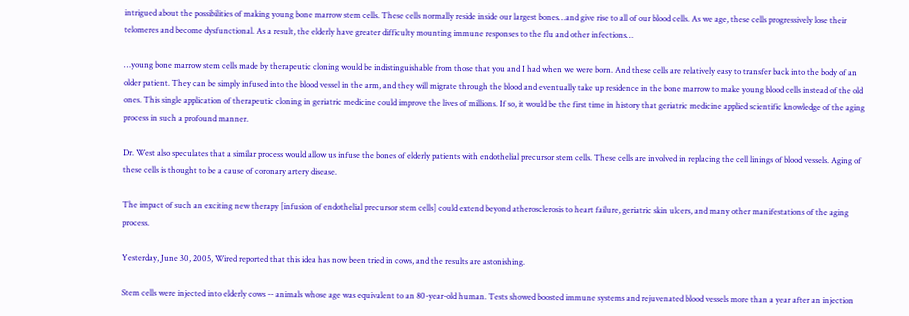intrigued about the possibilities of making young bone marrow stem cells. These cells normally reside inside our largest bones…and give rise to all of our blood cells. As we age, these cells progressively lose their telomeres and become dysfunctional. As a result, the elderly have greater difficulty mounting immune responses to the flu and other infections…

…young bone marrow stem cells made by therapeutic cloning would be indistinguishable from those that you and I had when we were born. And these cells are relatively easy to transfer back into the body of an older patient. They can be simply infused into the blood vessel in the arm, and they will migrate through the blood and eventually take up residence in the bone marrow to make young blood cells instead of the old ones. This single application of therapeutic cloning in geriatric medicine could improve the lives of millions. If so, it would be the first time in history that geriatric medicine applied scientific knowledge of the aging process in such a profound manner.

Dr. West also speculates that a similar process would allow us infuse the bones of elderly patients with endothelial precursor stem cells. These cells are involved in replacing the cell linings of blood vessels. Aging of these cells is thought to be a cause of coronary artery disease.

The impact of such an exciting new therapy [infusion of endothelial precursor stem cells] could extend beyond atherosclerosis to heart failure, geriatric skin ulcers, and many other manifestations of the aging process.

Yesterday, June 30, 2005, Wired reported that this idea has now been tried in cows, and the results are astonishing.

Stem cells were injected into elderly cows -- animals whose age was equivalent to an 80-year-old human. Tests showed boosted immune systems and rejuvenated blood vessels more than a year after an injection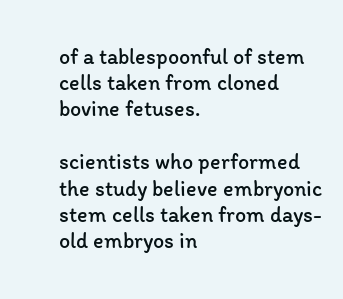of a tablespoonful of stem cells taken from cloned bovine fetuses.

scientists who performed the study believe embryonic stem cells taken from days-old embryos in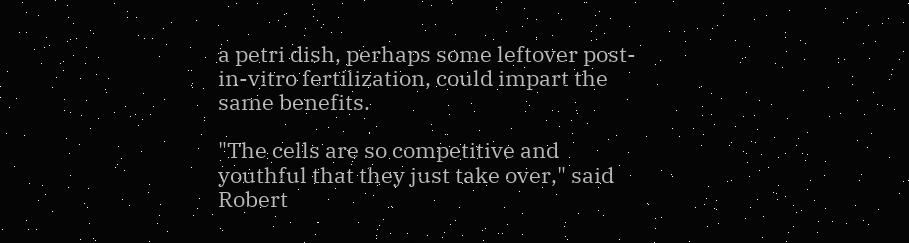a petri dish, perhaps some leftover post-in-vitro fertilization, could impart the same benefits.

"The cells are so competitive and youthful that they just take over," said Robert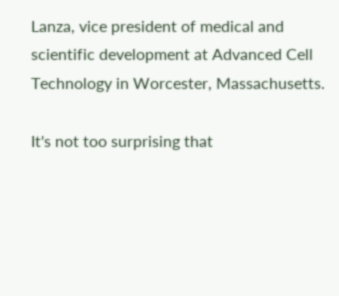Lanza, vice president of medical and scientific development at Advanced Cell Technology in Worcester, Massachusetts.

It's not too surprising that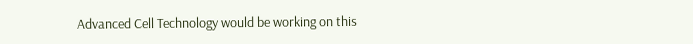Advanced Cell Technology would be working on this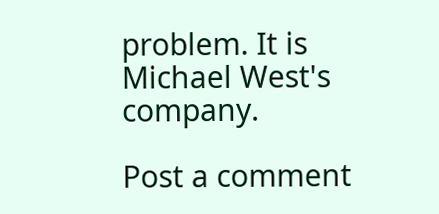problem. It is Michael West's company.

Post a comment